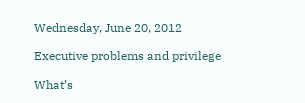Wednesday, June 20, 2012

Executive problems and privilege

What’s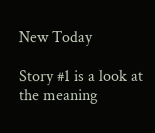New Today

Story #1 is a look at the meaning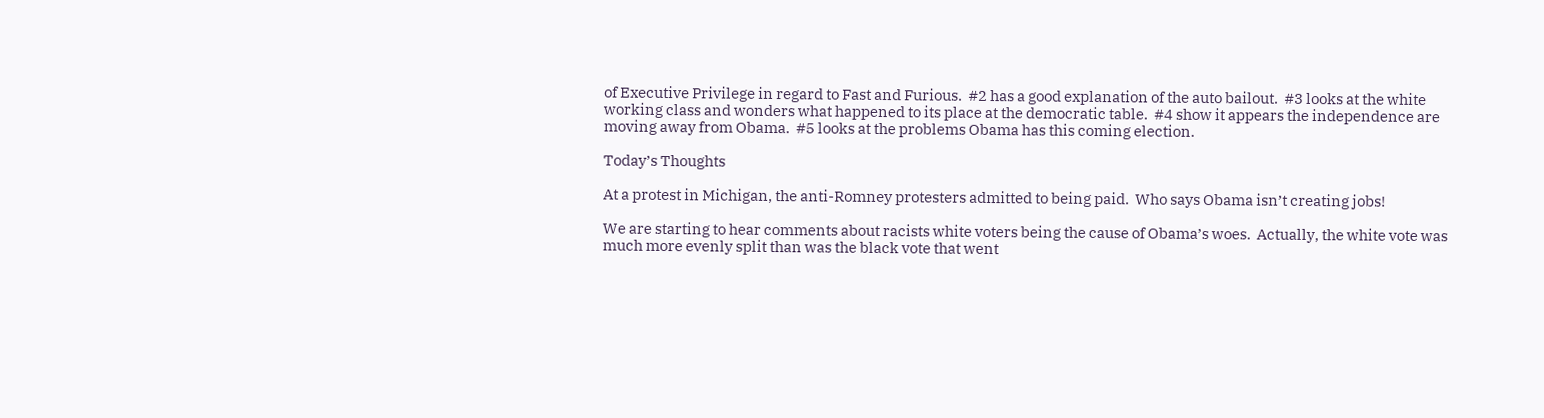of Executive Privilege in regard to Fast and Furious.  #2 has a good explanation of the auto bailout.  #3 looks at the white working class and wonders what happened to its place at the democratic table.  #4 show it appears the independence are moving away from Obama.  #5 looks at the problems Obama has this coming election.

Today’s Thoughts

At a protest in Michigan, the anti-Romney protesters admitted to being paid.  Who says Obama isn’t creating jobs!

We are starting to hear comments about racists white voters being the cause of Obama’s woes.  Actually, the white vote was much more evenly split than was the black vote that went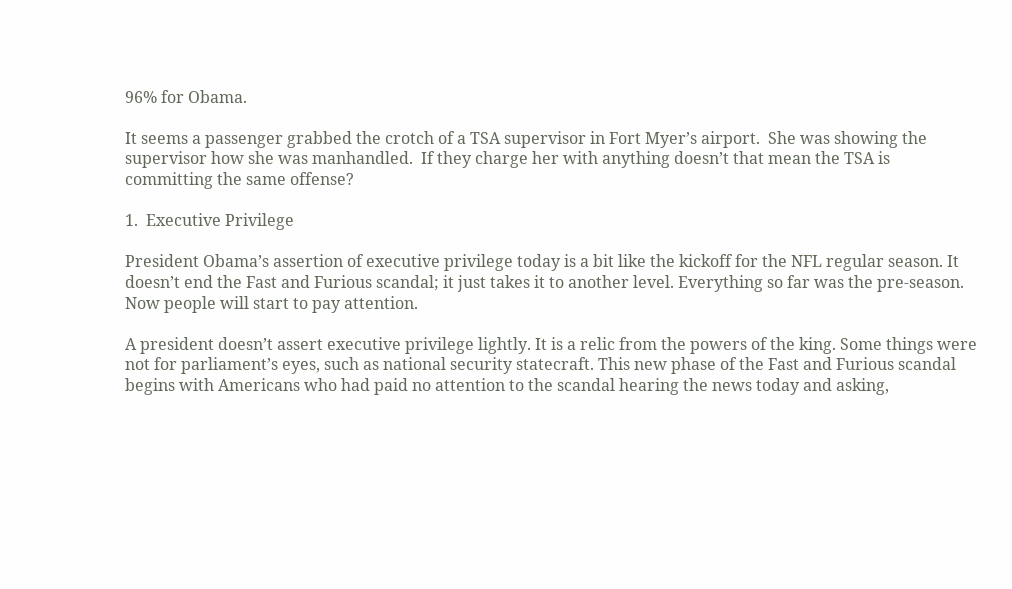96% for Obama.

It seems a passenger grabbed the crotch of a TSA supervisor in Fort Myer’s airport.  She was showing the supervisor how she was manhandled.  If they charge her with anything doesn’t that mean the TSA is committing the same offense?

1.  Executive Privilege

President Obama’s assertion of executive privilege today is a bit like the kickoff for the NFL regular season. It doesn’t end the Fast and Furious scandal; it just takes it to another level. Everything so far was the pre-season. Now people will start to pay attention.

A president doesn’t assert executive privilege lightly. It is a relic from the powers of the king. Some things were not for parliament’s eyes, such as national security statecraft. This new phase of the Fast and Furious scandal begins with Americans who had paid no attention to the scandal hearing the news today and asking,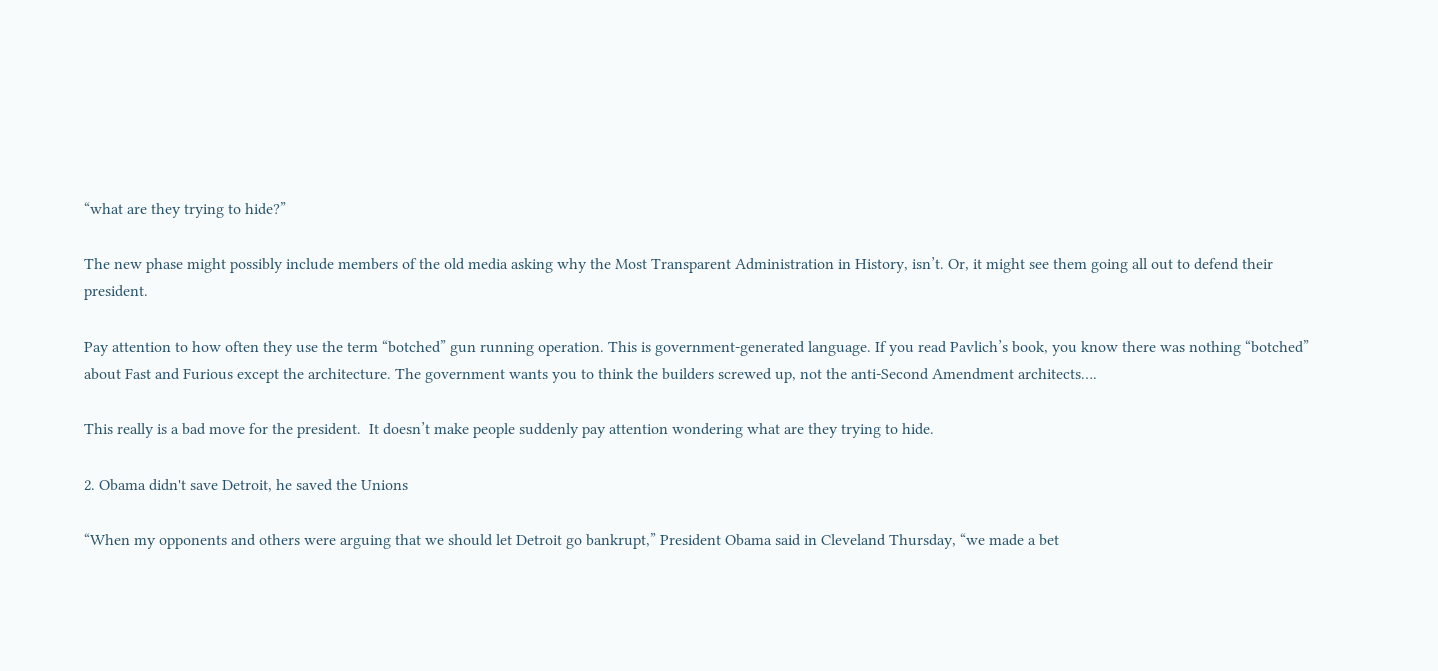“what are they trying to hide?”

The new phase might possibly include members of the old media asking why the Most Transparent Administration in History, isn’t. Or, it might see them going all out to defend their president.

Pay attention to how often they use the term “botched” gun running operation. This is government-generated language. If you read Pavlich’s book, you know there was nothing “botched” about Fast and Furious except the architecture. The government wants you to think the builders screwed up, not the anti-Second Amendment architects….

This really is a bad move for the president.  It doesn’t make people suddenly pay attention wondering what are they trying to hide.

2. Obama didn't save Detroit, he saved the Unions

“When my opponents and others were arguing that we should let Detroit go bankrupt,” President Obama said in Cleveland Thursday, “we made a bet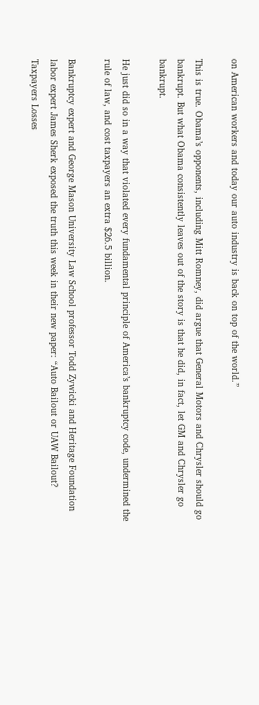on American workers and today our auto industry is back on top of the world.”

This is true. Obama’s opponents, including Mitt Romney, did argue that General Motors and Chrysler should go bankrupt. But what Obama consistently leaves out of the story is that he did, in fact, let GM and Chrysler go bankrupt.

He just did so in a way that violated every fundamental principle of America’s bankruptcy code, undermined the rule of law, and cost taxpayers an extra $26.5 billion.

Bankruptcy expert and George Mason University Law School professor Todd Zywicki and Heritage Foundation labor expert James Sherk exposed the truth this week in their new paper: “Auto Bailout or UAW Bailout?  Taxpayers Losses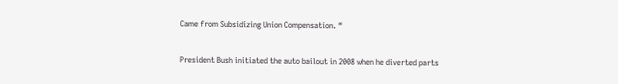Came from Subsidizing Union Compensation. “

President Bush initiated the auto bailout in 2008 when he diverted parts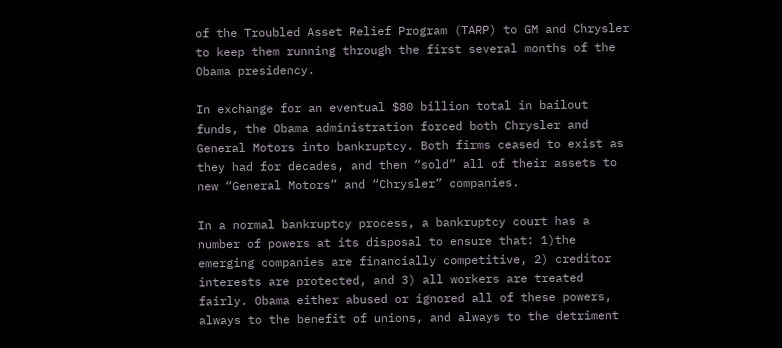of the Troubled Asset Relief Program (TARP) to GM and Chrysler to keep them running through the first several months of the Obama presidency.

In exchange for an eventual $80 billion total in bailout funds, the Obama administration forced both Chrysler and General Motors into bankruptcy. Both firms ceased to exist as they had for decades, and then “sold” all of their assets to new “General Motors” and “Chrysler” companies.

In a normal bankruptcy process, a bankruptcy court has a number of powers at its disposal to ensure that: 1)the emerging companies are financially competitive, 2) creditor interests are protected, and 3) all workers are treated fairly. Obama either abused or ignored all of these powers, always to the benefit of unions, and always to the detriment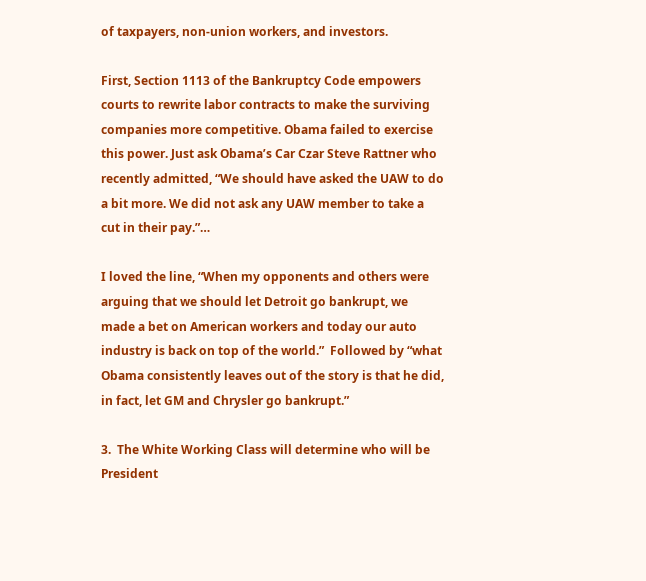of taxpayers, non-union workers, and investors.

First, Section 1113 of the Bankruptcy Code empowers courts to rewrite labor contracts to make the surviving companies more competitive. Obama failed to exercise this power. Just ask Obama’s Car Czar Steve Rattner who recently admitted, “We should have asked the UAW to do a bit more. We did not ask any UAW member to take a cut in their pay.”…

I loved the line, “When my opponents and others were arguing that we should let Detroit go bankrupt, we made a bet on American workers and today our auto industry is back on top of the world.”  Followed by “what Obama consistently leaves out of the story is that he did, in fact, let GM and Chrysler go bankrupt.”

3.  The White Working Class will determine who will be President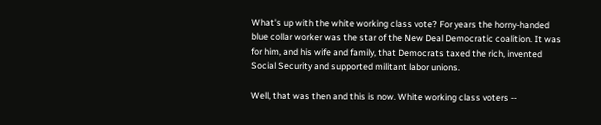What's up with the white working class vote? For years the horny-handed blue collar worker was the star of the New Deal Democratic coalition. It was for him, and his wife and family, that Democrats taxed the rich, invented Social Security and supported militant labor unions.

Well, that was then and this is now. White working class voters --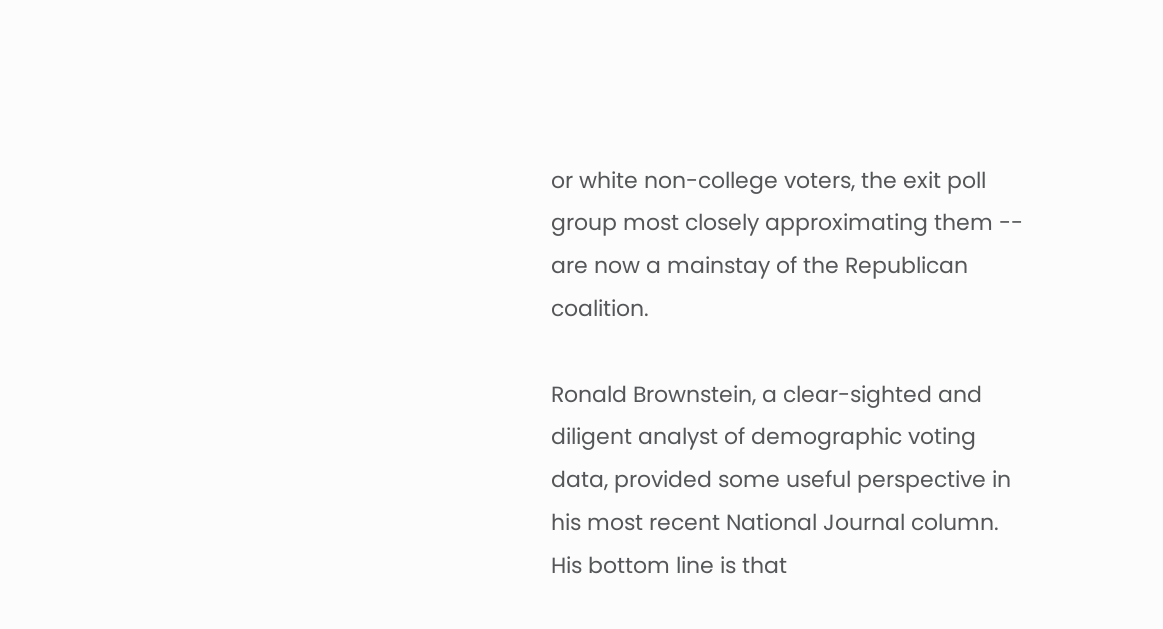or white non-college voters, the exit poll group most closely approximating them -- are now a mainstay of the Republican coalition.

Ronald Brownstein, a clear-sighted and diligent analyst of demographic voting data, provided some useful perspective in his most recent National Journal column. His bottom line is that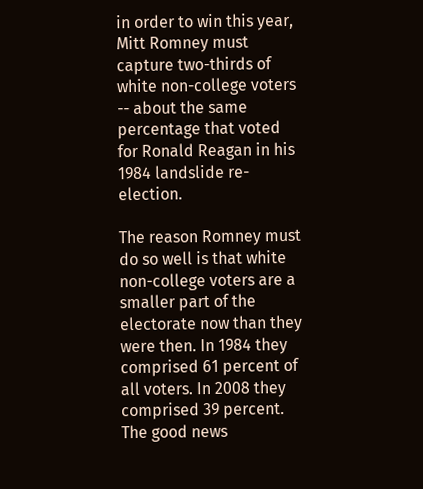in order to win this year, Mitt Romney must capture two-thirds of white non-college voters -- about the same percentage that voted for Ronald Reagan in his 1984 landslide re-election.

The reason Romney must do so well is that white non-college voters are a smaller part of the electorate now than they were then. In 1984 they comprised 61 percent of all voters. In 2008 they comprised 39 percent.
The good news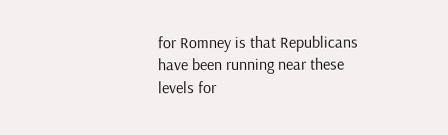for Romney is that Republicans have been running near these levels for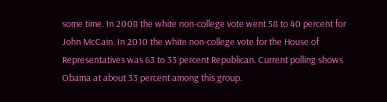some time. In 2008 the white non-college vote went 58 to 40 percent for John McCain. In 2010 the white non-college vote for the House of Representatives was 63 to 33 percent Republican. Current polling shows Obama at about 33 percent among this group.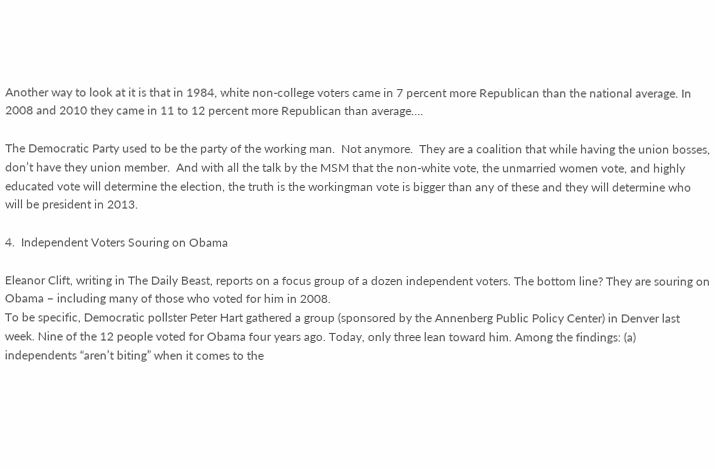Another way to look at it is that in 1984, white non-college voters came in 7 percent more Republican than the national average. In 2008 and 2010 they came in 11 to 12 percent more Republican than average….

The Democratic Party used to be the party of the working man.  Not anymore.  They are a coalition that while having the union bosses, don’t have they union member.  And with all the talk by the MSM that the non-white vote, the unmarried women vote, and highly educated vote will determine the election, the truth is the workingman vote is bigger than any of these and they will determine who will be president in 2013.

4.  Independent Voters Souring on Obama

Eleanor Clift, writing in The Daily Beast, reports on a focus group of a dozen independent voters. The bottom line? They are souring on Obama – including many of those who voted for him in 2008.
To be specific, Democratic pollster Peter Hart gathered a group (sponsored by the Annenberg Public Policy Center) in Denver last week. Nine of the 12 people voted for Obama four years ago. Today, only three lean toward him. Among the findings: (a) independents “aren’t biting” when it comes to the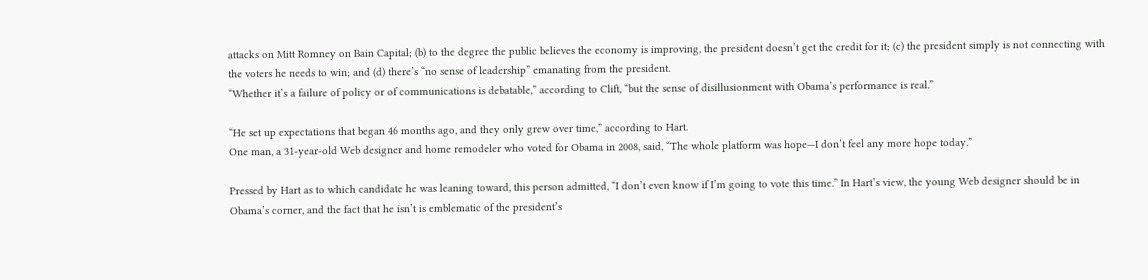attacks on Mitt Romney on Bain Capital; (b) to the degree the public believes the economy is improving, the president doesn’t get the credit for it; (c) the president simply is not connecting with the voters he needs to win; and (d) there’s “no sense of leadership” emanating from the president.
“Whether it’s a failure of policy or of communications is debatable,” according to Clift, “but the sense of disillusionment with Obama’s performance is real.”

“He set up expectations that began 46 months ago, and they only grew over time,” according to Hart.
One man, a 31-year-old Web designer and home remodeler who voted for Obama in 2008, said, “The whole platform was hope—I don’t feel any more hope today.”

Pressed by Hart as to which candidate he was leaning toward, this person admitted, “I don’t even know if I’m going to vote this time.” In Hart’s view, the young Web designer should be in Obama’s corner, and the fact that he isn’t is emblematic of the president’s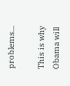problems...

This is why Obama will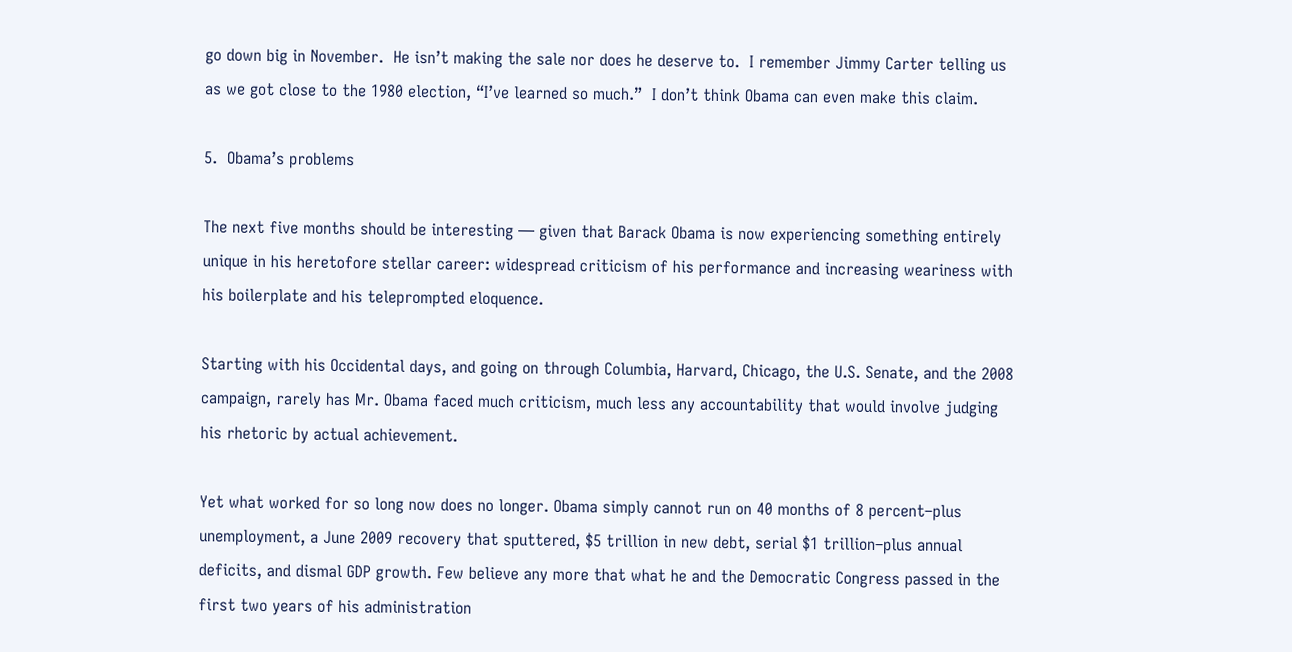go down big in November.  He isn’t making the sale nor does he deserve to.  I remember Jimmy Carter telling us as we got close to the 1980 election, “I’ve learned so much.”  I don’t think Obama can even make this claim.

5.  Obama’s problems

The next five months should be interesting — given that Barack Obama is now experiencing something entirely unique in his heretofore stellar career: widespread criticism of his performance and increasing weariness with his boilerplate and his teleprompted eloquence.

Starting with his Occidental days, and going on through Columbia, Harvard, Chicago, the U.S. Senate, and the 2008 campaign, rarely has Mr. Obama faced much criticism, much less any accountability that would involve judging his rhetoric by actual achievement.

Yet what worked for so long now does no longer. Obama simply cannot run on 40 months of 8 percent–plus unemployment, a June 2009 recovery that sputtered, $5 trillion in new debt, serial $1 trillion–plus annual deficits, and dismal GDP growth. Few believe any more that what he and the Democratic Congress passed in the first two years of his administration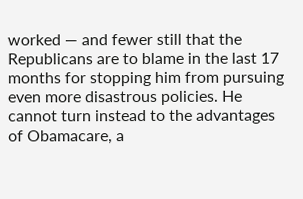worked — and fewer still that the Republicans are to blame in the last 17 months for stopping him from pursuing even more disastrous policies. He cannot turn instead to the advantages of Obamacare, a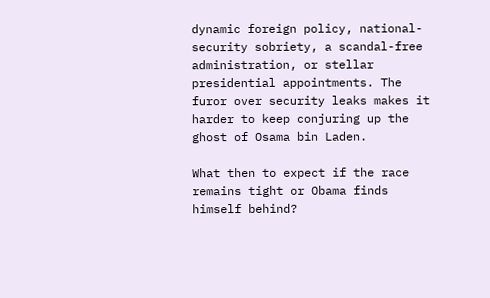dynamic foreign policy, national-security sobriety, a scandal-free administration, or stellar presidential appointments. The furor over security leaks makes it harder to keep conjuring up the ghost of Osama bin Laden.

What then to expect if the race remains tight or Obama finds himself behind?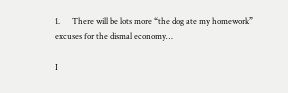1.      There will be lots more “the dog ate my homework” excuses for the dismal economy…

I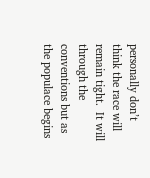personally don’t think the race will remain tight.  It will through the conventions but as the populace begins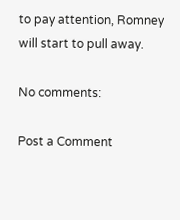to pay attention, Romney will start to pull away.

No comments:

Post a Comment